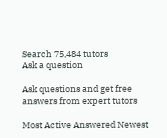Search 75,484 tutors
Ask a question

Ask questions and get free answers from expert tutors

Most Active Answered Newest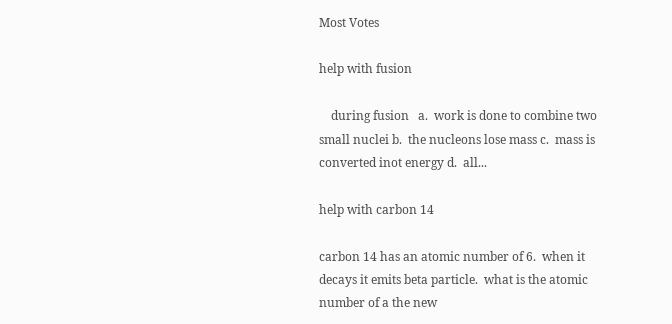Most Votes

help with fusion

    during fusion   a.  work is done to combine two small nuclei b.  the nucleons lose mass c.  mass is converted inot energy d.  all...

help with carbon 14

carbon 14 has an atomic number of 6.  when it decays it emits beta particle.  what is the atomic number of a the new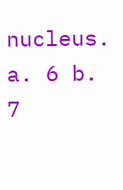nucleus.   a. 6 b. 7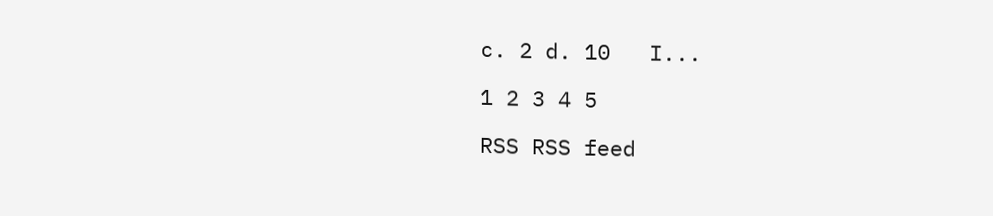c. 2 d. 10   I...

1 2 3 4 5

RSS RSS feed